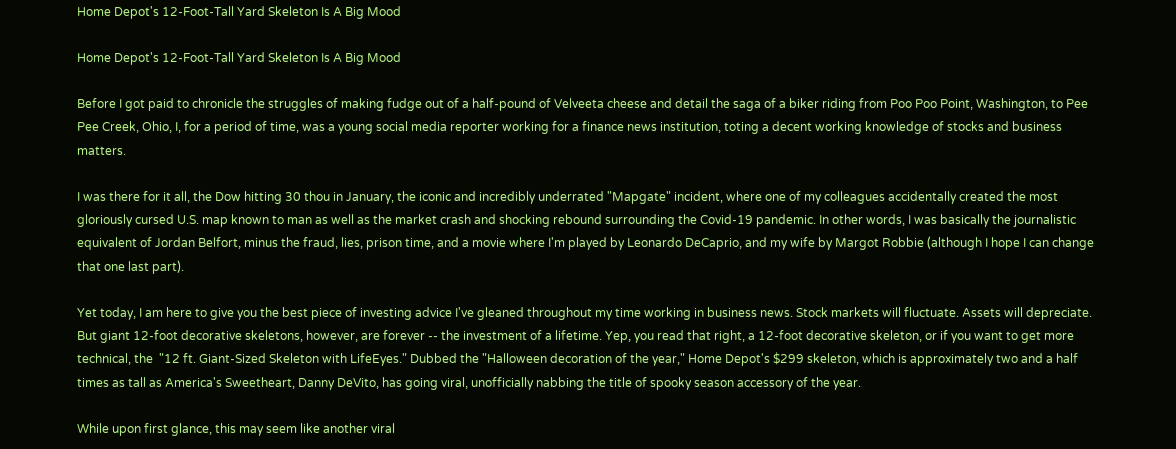Home Depot's 12-Foot-Tall Yard Skeleton Is A Big Mood

Home Depot's 12-Foot-Tall Yard Skeleton Is A Big Mood

Before I got paid to chronicle the struggles of making fudge out of a half-pound of Velveeta cheese and detail the saga of a biker riding from Poo Poo Point, Washington, to Pee Pee Creek, Ohio, I, for a period of time, was a young social media reporter working for a finance news institution, toting a decent working knowledge of stocks and business matters.

I was there for it all, the Dow hitting 30 thou in January, the iconic and incredibly underrated "Mapgate" incident, where one of my colleagues accidentally created the most gloriously cursed U.S. map known to man as well as the market crash and shocking rebound surrounding the Covid-19 pandemic. In other words, I was basically the journalistic equivalent of Jordan Belfort, minus the fraud, lies, prison time, and a movie where I'm played by Leonardo DeCaprio, and my wife by Margot Robbie (although I hope I can change that one last part).

Yet today, I am here to give you the best piece of investing advice I've gleaned throughout my time working in business news. Stock markets will fluctuate. Assets will depreciate. But giant 12-foot decorative skeletons, however, are forever -- the investment of a lifetime. Yep, you read that right, a 12-foot decorative skeleton, or if you want to get more technical, the  "12 ft. Giant-Sized Skeleton with LifeEyes." Dubbed the "Halloween decoration of the year," Home Depot's $299 skeleton, which is approximately two and a half times as tall as America's Sweetheart, Danny DeVito, has going viral, unofficially nabbing the title of spooky season accessory of the year.

While upon first glance, this may seem like another viral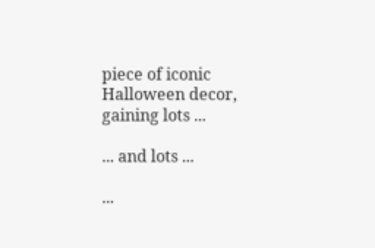piece of iconic Halloween decor, gaining lots ...

... and lots ...

...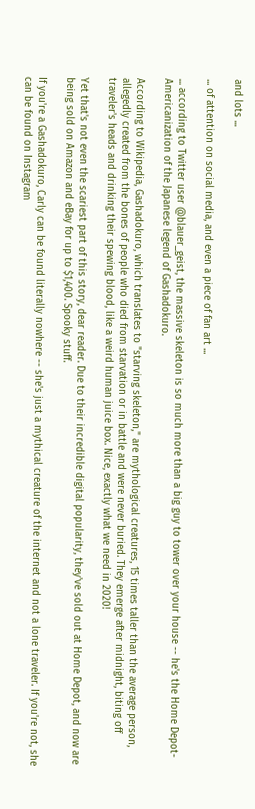and lots ...

... of attention on social media, and even a piece of fan art ...

... according to Twitter user @blauer_geist, the massive skeleton is so much more than a big guy to tower over your house -- he's the Home Depot-Americanization of the Japanese legend of Gashadokuro.

According to Wikipedia, Gashadokuro, which translates to "starving skeleton," are mythological creatures, 15 times taller than the average person, allegedly created from the bones of people who died from starvation or in battle and were never buried. They emerge after midnight, biting off traveler's heads and drinking their spewing blood, like a weird human juice box. Nice, exactly what we need in 2020!

Yet that's not even the scariest part of this story, dear reader. Due to their incredible digital popularity, they've sold out at Home Depot, and now are being sold on Amazon and eBay for up to $1,400. Spooky stuff.

If you're a Gashadokuro, Carly can be found literally nowhere -- she's just a mythical creature of the internet and not a lone traveler. If you're not, she can be found on Instagram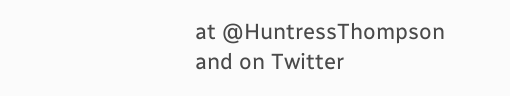at @HuntressThompson and on Twitter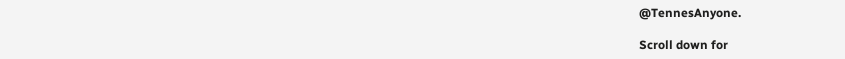@TennesAnyone.

Scroll down for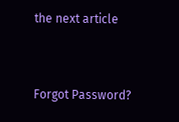the next article


Forgot Password?